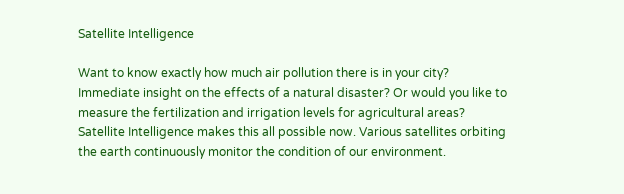Satellite Intelligence

Want to know exactly how much air pollution there is in your city? Immediate insight on the effects of a natural disaster? Or would you like to measure the fertilization and irrigation levels for agricultural areas? Satellite Intelligence makes this all possible now. Various satellites orbiting the earth continuously monitor the condition of our environment.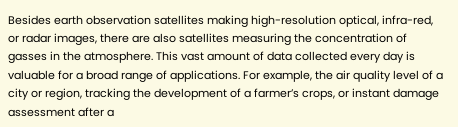Besides earth observation satellites making high-resolution optical, infra-red, or radar images, there are also satellites measuring the concentration of gasses in the atmosphere. This vast amount of data collected every day is valuable for a broad range of applications. For example, the air quality level of a city or region, tracking the development of a farmer’s crops, or instant damage assessment after a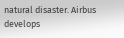natural disaster. Airbus develops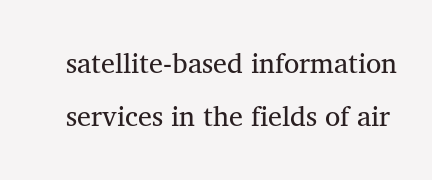satellite-based information services in the fields of air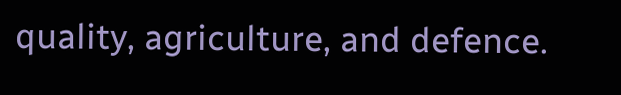quality, agriculture, and defence.